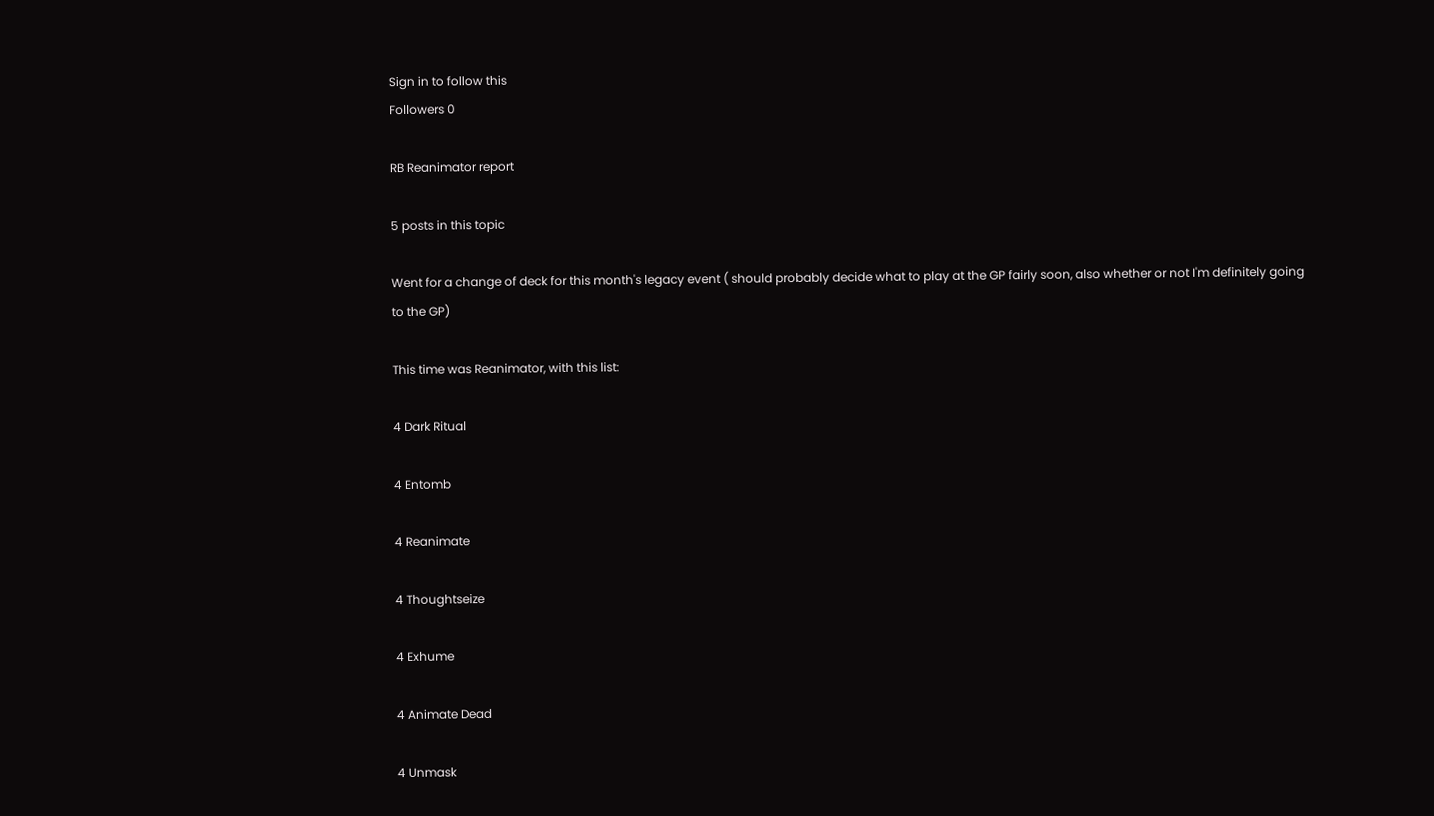Sign in to follow this
Followers 0

RB Reanimator report

5 posts in this topic

Went for a change of deck for this month's legacy event ( should probably decide what to play at the GP fairly soon, also whether or not I'm definitely going to the GP)

This time was Reanimator, with this list:

4 Dark Ritual

4 Entomb

4 Reanimate

4 Thoughtseize

4 Exhume

4 Animate Dead

4 Unmask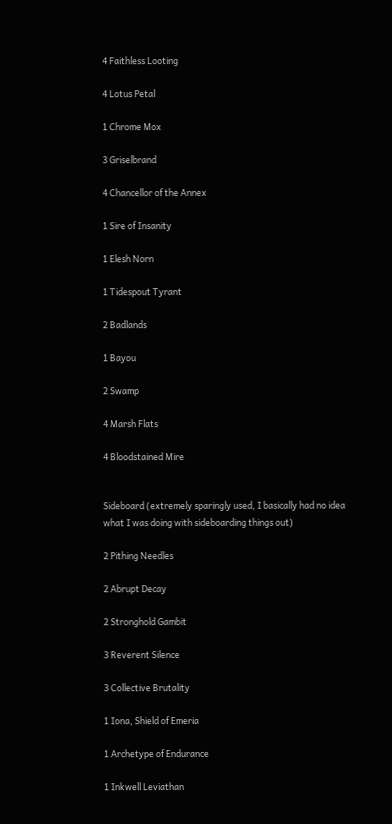4 Faithless Looting

4 Lotus Petal

1 Chrome Mox

3 Griselbrand

4 Chancellor of the Annex

1 Sire of Insanity

1 Elesh Norn

1 Tidespout Tyrant

2 Badlands

1 Bayou

2 Swamp

4 Marsh Flats

4 Bloodstained Mire


Sideboard (extremely sparingly used, I basically had no idea what I was doing with sideboarding things out)

2 Pithing Needles

2 Abrupt Decay

2 Stronghold Gambit

3 Reverent Silence

3 Collective Brutality

1 Iona, Shield of Emeria

1 Archetype of Endurance

1 Inkwell Leviathan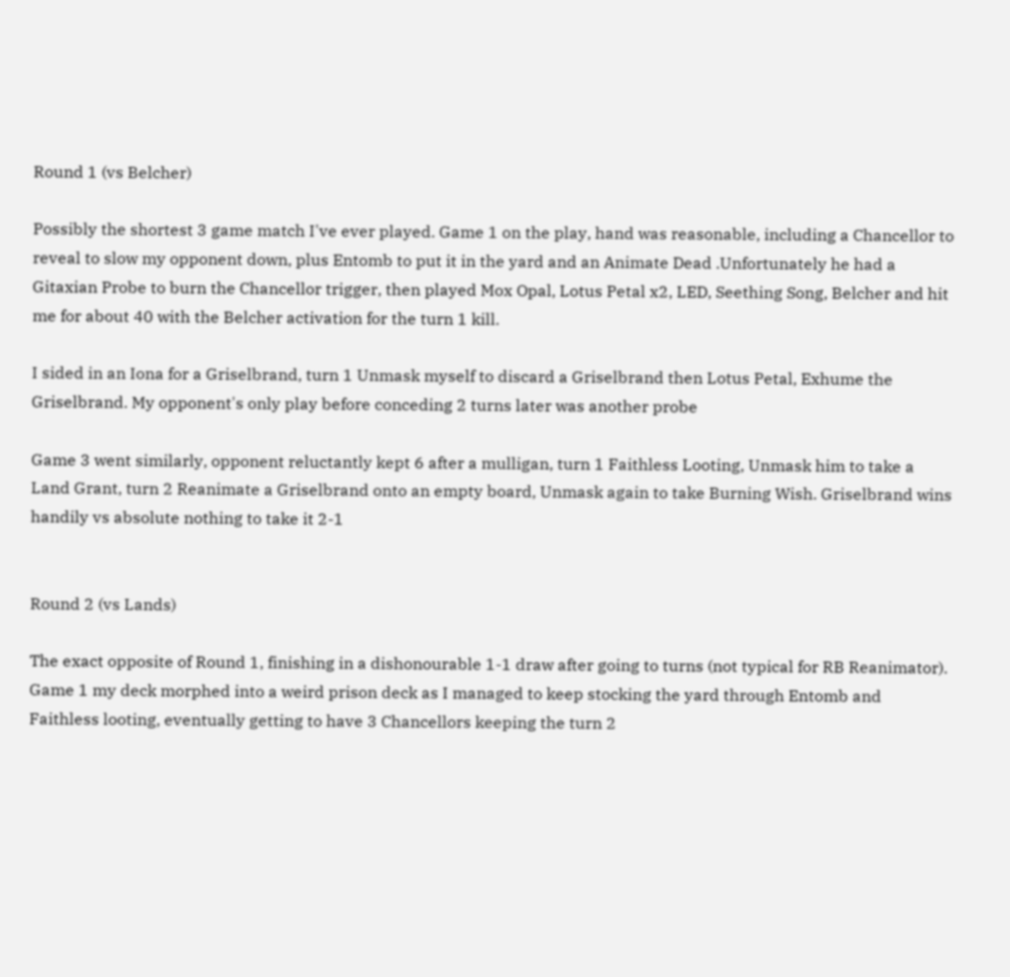Round 1 (vs Belcher)

Possibly the shortest 3 game match I've ever played. Game 1 on the play, hand was reasonable, including a Chancellor to reveal to slow my opponent down, plus Entomb to put it in the yard and an Animate Dead .Unfortunately he had a Gitaxian Probe to burn the Chancellor trigger, then played Mox Opal, Lotus Petal x2, LED, Seething Song, Belcher and hit me for about 40 with the Belcher activation for the turn 1 kill.

I sided in an Iona for a Griselbrand, turn 1 Unmask myself to discard a Griselbrand then Lotus Petal, Exhume the Griselbrand. My opponent's only play before conceding 2 turns later was another probe

Game 3 went similarly, opponent reluctantly kept 6 after a mulligan, turn 1 Faithless Looting, Unmask him to take a Land Grant, turn 2 Reanimate a Griselbrand onto an empty board, Unmask again to take Burning Wish. Griselbrand wins handily vs absolute nothing to take it 2-1


Round 2 (vs Lands)

The exact opposite of Round 1, finishing in a dishonourable 1-1 draw after going to turns (not typical for RB Reanimator). Game 1 my deck morphed into a weird prison deck as I managed to keep stocking the yard through Entomb and Faithless looting, eventually getting to have 3 Chancellors keeping the turn 2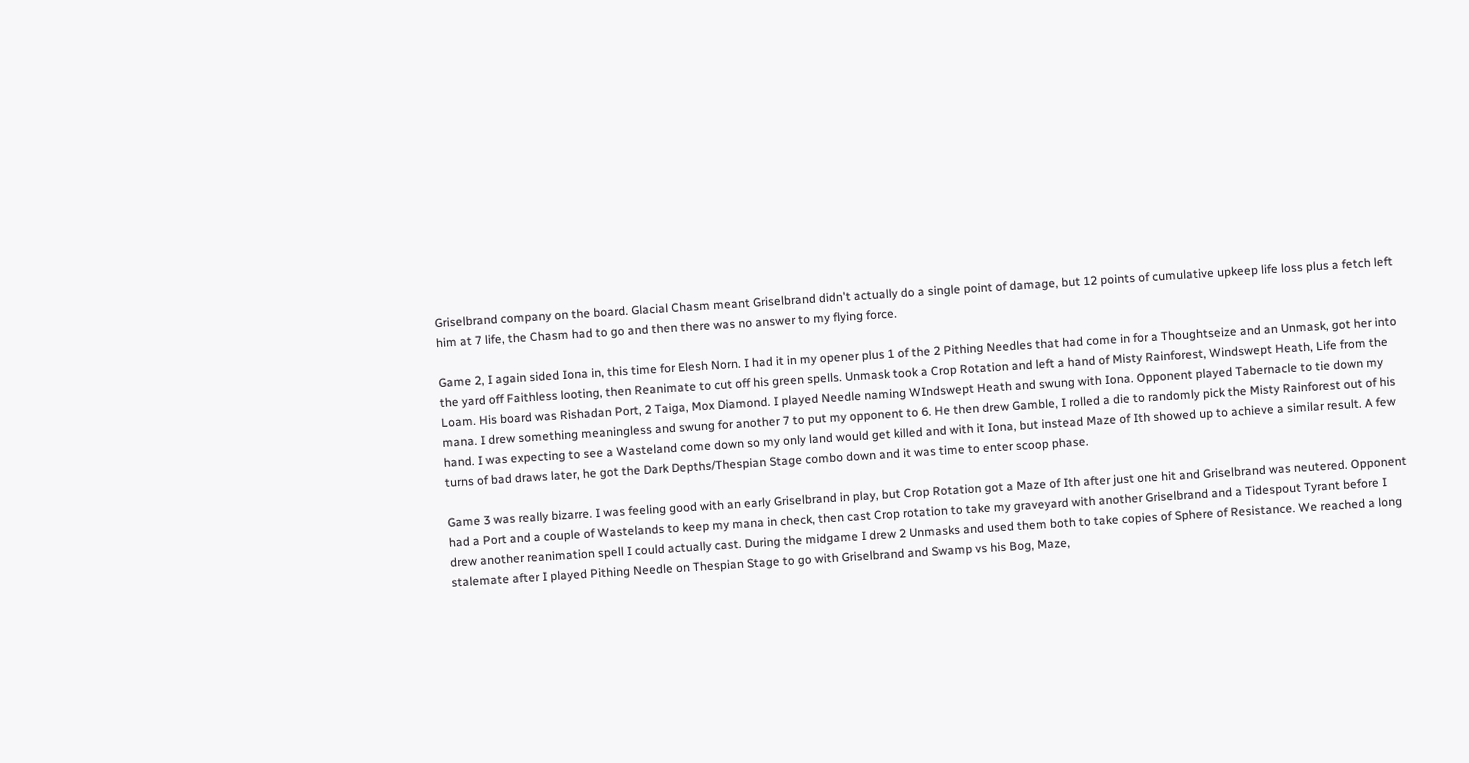Griselbrand company on the board. Glacial Chasm meant Griselbrand didn't actually do a single point of damage, but 12 points of cumulative upkeep life loss plus a fetch left him at 7 life, the Chasm had to go and then there was no answer to my flying force.

Game 2, I again sided Iona in, this time for Elesh Norn. I had it in my opener plus 1 of the 2 Pithing Needles that had come in for a Thoughtseize and an Unmask, got her into the yard off Faithless looting, then Reanimate to cut off his green spells. Unmask took a Crop Rotation and left a hand of Misty Rainforest, Windswept Heath, Life from the Loam. His board was Rishadan Port, 2 Taiga, Mox Diamond. I played Needle naming WIndswept Heath and swung with Iona. Opponent played Tabernacle to tie down my mana. I drew something meaningless and swung for another 7 to put my opponent to 6. He then drew Gamble, I rolled a die to randomly pick the Misty Rainforest out of his hand. I was expecting to see a Wasteland come down so my only land would get killed and with it Iona, but instead Maze of Ith showed up to achieve a similar result. A few turns of bad draws later, he got the Dark Depths/Thespian Stage combo down and it was time to enter scoop phase.

Game 3 was really bizarre. I was feeling good with an early Griselbrand in play, but Crop Rotation got a Maze of Ith after just one hit and Griselbrand was neutered. Opponent had a Port and a couple of Wastelands to keep my mana in check, then cast Crop rotation to take my graveyard with another Griselbrand and a Tidespout Tyrant before I drew another reanimation spell I could actually cast. During the midgame I drew 2 Unmasks and used them both to take copies of Sphere of Resistance. We reached a long stalemate after I played Pithing Needle on Thespian Stage to go with Griselbrand and Swamp vs his Bog, Maze,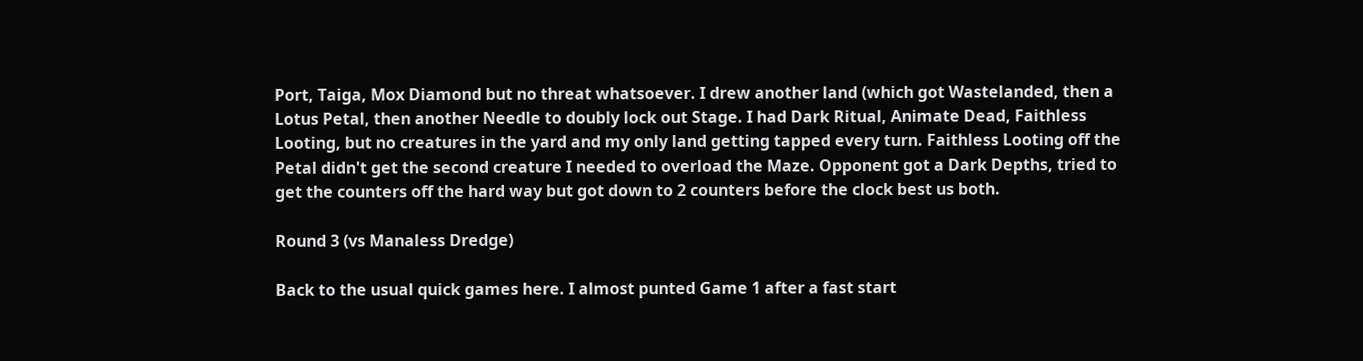Port, Taiga, Mox Diamond but no threat whatsoever. I drew another land (which got Wastelanded, then a Lotus Petal, then another Needle to doubly lock out Stage. I had Dark Ritual, Animate Dead, Faithless Looting, but no creatures in the yard and my only land getting tapped every turn. Faithless Looting off the Petal didn't get the second creature I needed to overload the Maze. Opponent got a Dark Depths, tried to get the counters off the hard way but got down to 2 counters before the clock best us both.

Round 3 (vs Manaless Dredge)

Back to the usual quick games here. I almost punted Game 1 after a fast start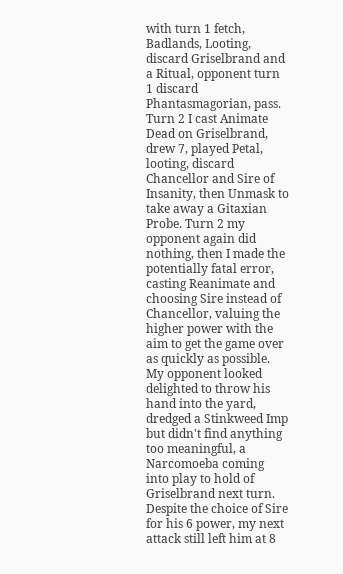with turn 1 fetch, Badlands, Looting, discard Griselbrand and a Ritual, opponent turn 1 discard Phantasmagorian, pass. Turn 2 I cast Animate Dead on Griselbrand, drew 7, played Petal, looting, discard Chancellor and Sire of Insanity, then Unmask to take away a Gitaxian Probe. Turn 2 my opponent again did nothing, then I made the potentially fatal error, casting Reanimate and choosing Sire instead of Chancellor, valuing the higher power with the aim to get the game over as quickly as possible. My opponent looked delighted to throw his hand into the yard, dredged a Stinkweed Imp but didn't find anything too meaningful, a Narcomoeba coming into play to hold of Griselbrand next turn. Despite the choice of Sire for his 6 power, my next attack still left him at 8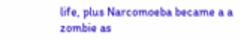life, plus Narcomoeba became a a zombie as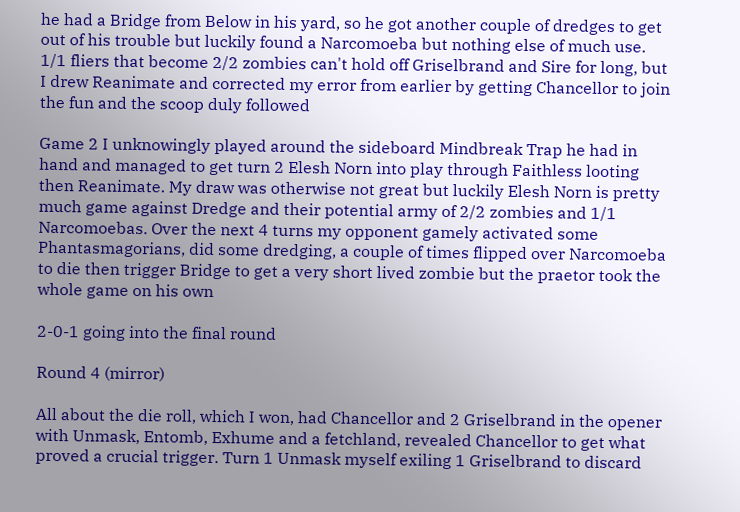he had a Bridge from Below in his yard, so he got another couple of dredges to get out of his trouble but luckily found a Narcomoeba but nothing else of much use. 1/1 fliers that become 2/2 zombies can't hold off Griselbrand and Sire for long, but I drew Reanimate and corrected my error from earlier by getting Chancellor to join the fun and the scoop duly followed

Game 2 I unknowingly played around the sideboard Mindbreak Trap he had in hand and managed to get turn 2 Elesh Norn into play through Faithless looting then Reanimate. My draw was otherwise not great but luckily Elesh Norn is pretty much game against Dredge and their potential army of 2/2 zombies and 1/1 Narcomoebas. Over the next 4 turns my opponent gamely activated some Phantasmagorians, did some dredging, a couple of times flipped over Narcomoeba to die then trigger Bridge to get a very short lived zombie but the praetor took the whole game on his own

2-0-1 going into the final round

Round 4 (mirror)

All about the die roll, which I won, had Chancellor and 2 Griselbrand in the opener with Unmask, Entomb, Exhume and a fetchland, revealed Chancellor to get what proved a crucial trigger. Turn 1 Unmask myself exiling 1 Griselbrand to discard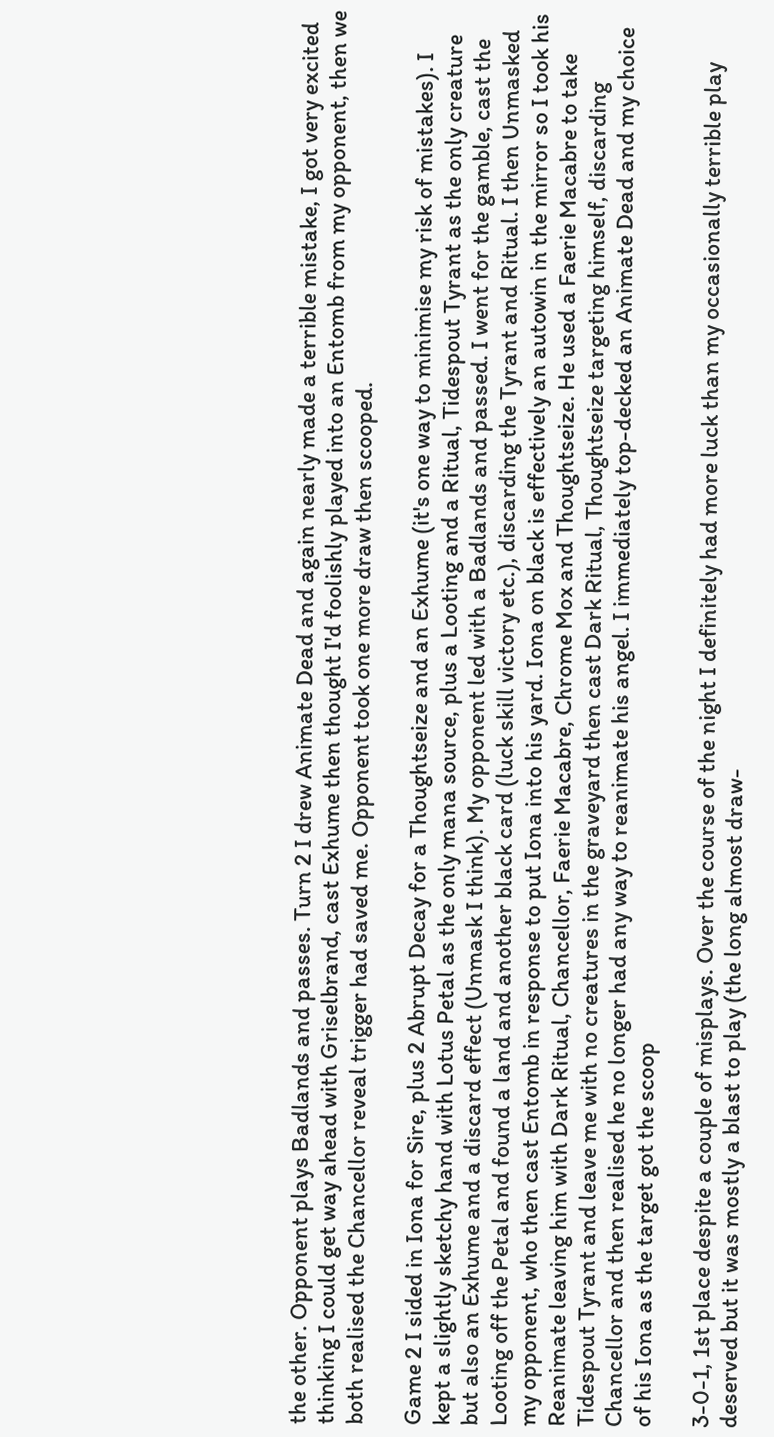the other. Opponent plays Badlands and passes. Turn 2 I drew Animate Dead and again nearly made a terrible mistake, I got very excited thinking I could get way ahead with Griselbrand, cast Exhume then thought I'd foolishly played into an Entomb from my opponent, then we both realised the Chancellor reveal trigger had saved me. Opponent took one more draw then scooped.

Game 2 I sided in Iona for Sire, plus 2 Abrupt Decay for a Thoughtseize and an Exhume (it's one way to minimise my risk of mistakes). I kept a slightly sketchy hand with Lotus Petal as the only mana source, plus a Looting and a Ritual, Tidespout Tyrant as the only creature but also an Exhume and a discard effect (Unmask I think). My opponent led with a Badlands and passed. I went for the gamble, cast the Looting off the Petal and found a land and another black card (luck skill victory etc.), discarding the Tyrant and Ritual. I then Unmasked my opponent, who then cast Entomb in response to put Iona into his yard. Iona on black is effectively an autowin in the mirror so I took his Reanimate leaving him with Dark Ritual, Chancellor, Faerie Macabre, Chrome Mox and Thoughtseize. He used a Faerie Macabre to take Tidespout Tyrant and leave me with no creatures in the graveyard then cast Dark Ritual, Thoughtseize targeting himself, discarding Chancellor and then realised he no longer had any way to reanimate his angel. I immediately top-decked an Animate Dead and my choice of his Iona as the target got the scoop

3-0-1, 1st place despite a couple of misplays. Over the course of the night I definitely had more luck than my occasionally terrible play deserved but it was mostly a blast to play (the long almost draw-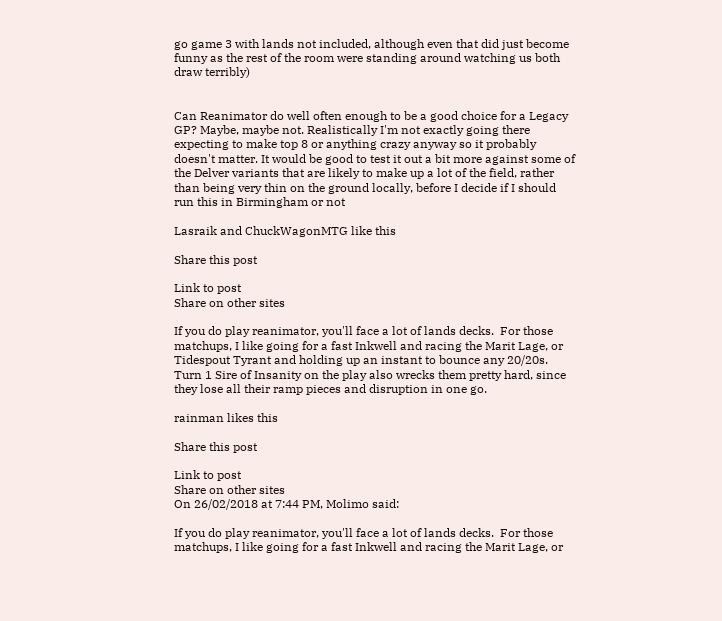go game 3 with lands not included, although even that did just become funny as the rest of the room were standing around watching us both draw terribly)


Can Reanimator do well often enough to be a good choice for a Legacy GP? Maybe, maybe not. Realistically I'm not exactly going there expecting to make top 8 or anything crazy anyway so it probably doesn't matter. It would be good to test it out a bit more against some of the Delver variants that are likely to make up a lot of the field, rather than being very thin on the ground locally, before I decide if I should run this in Birmingham or not

Lasraik and ChuckWagonMTG like this

Share this post

Link to post
Share on other sites

If you do play reanimator, you'll face a lot of lands decks.  For those matchups, I like going for a fast Inkwell and racing the Marit Lage, or Tidespout Tyrant and holding up an instant to bounce any 20/20s. Turn 1 Sire of Insanity on the play also wrecks them pretty hard, since they lose all their ramp pieces and disruption in one go.

rainman likes this

Share this post

Link to post
Share on other sites
On 26/02/2018 at 7:44 PM, Molimo said:

If you do play reanimator, you'll face a lot of lands decks.  For those matchups, I like going for a fast Inkwell and racing the Marit Lage, or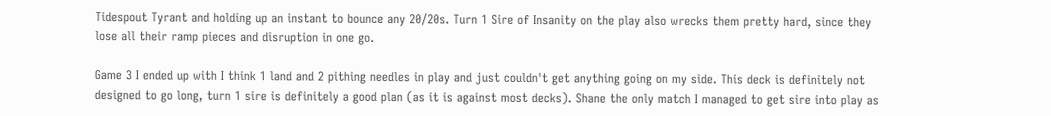Tidespout Tyrant and holding up an instant to bounce any 20/20s. Turn 1 Sire of Insanity on the play also wrecks them pretty hard, since they lose all their ramp pieces and disruption in one go.

Game 3 I ended up with I think 1 land and 2 pithing needles in play and just couldn't get anything going on my side. This deck is definitely not designed to go long, turn 1 sire is definitely a good plan (as it is against most decks). Shane the only match I managed to get sire into play as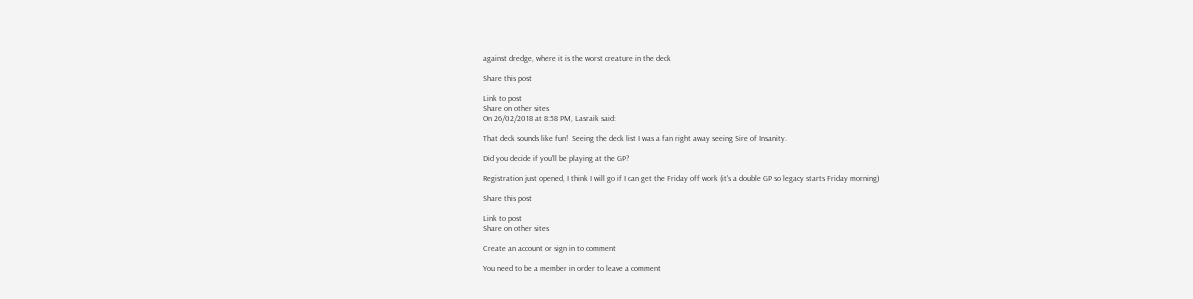against dredge, where it is the worst creature in the deck

Share this post

Link to post
Share on other sites
On 26/02/2018 at 8:58 PM, Lasraik said:

That deck sounds like fun!  Seeing the deck list I was a fan right away seeing Sire of Insanity.

Did you decide if you'll be playing at the GP?

Registration just opened, I think I will go if I can get the Friday off work (it's a double GP so legacy starts Friday morning)

Share this post

Link to post
Share on other sites

Create an account or sign in to comment

You need to be a member in order to leave a comment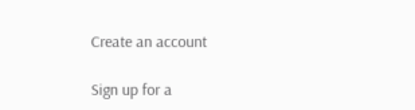Create an account

Sign up for a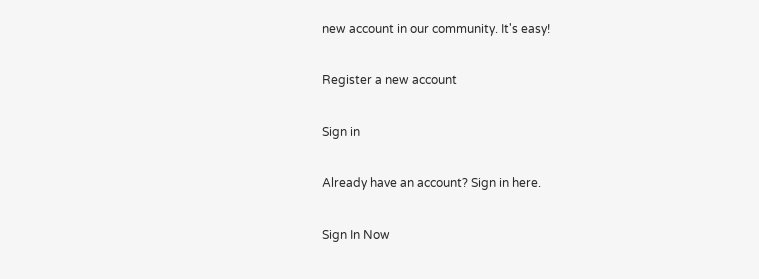new account in our community. It's easy!

Register a new account

Sign in

Already have an account? Sign in here.

Sign In Now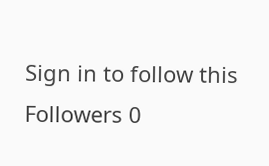Sign in to follow this
Followers 0